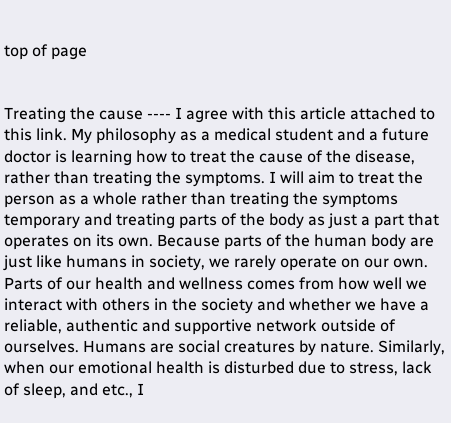top of page


Treating the cause ---- I agree with this article attached to this link. My philosophy as a medical student and a future doctor is learning how to treat the cause of the disease, rather than treating the symptoms. I will aim to treat the person as a whole rather than treating the symptoms temporary and treating parts of the body as just a part that operates on its own. Because parts of the human body are just like humans in society, we rarely operate on our own. Parts of our health and wellness comes from how well we interact with others in the society and whether we have a reliable, authentic and supportive network outside of ourselves. Humans are social creatures by nature. Similarly, when our emotional health is disturbed due to stress, lack of sleep, and etc., I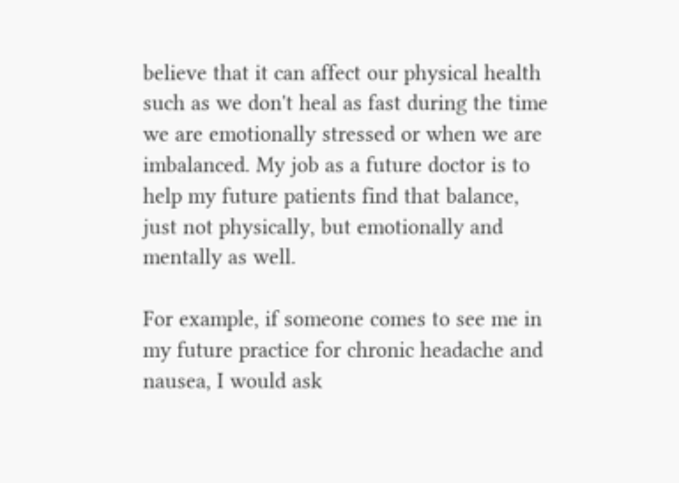believe that it can affect our physical health such as we don't heal as fast during the time we are emotionally stressed or when we are imbalanced. My job as a future doctor is to help my future patients find that balance, just not physically, but emotionally and mentally as well.

For example, if someone comes to see me in my future practice for chronic headache and nausea, I would ask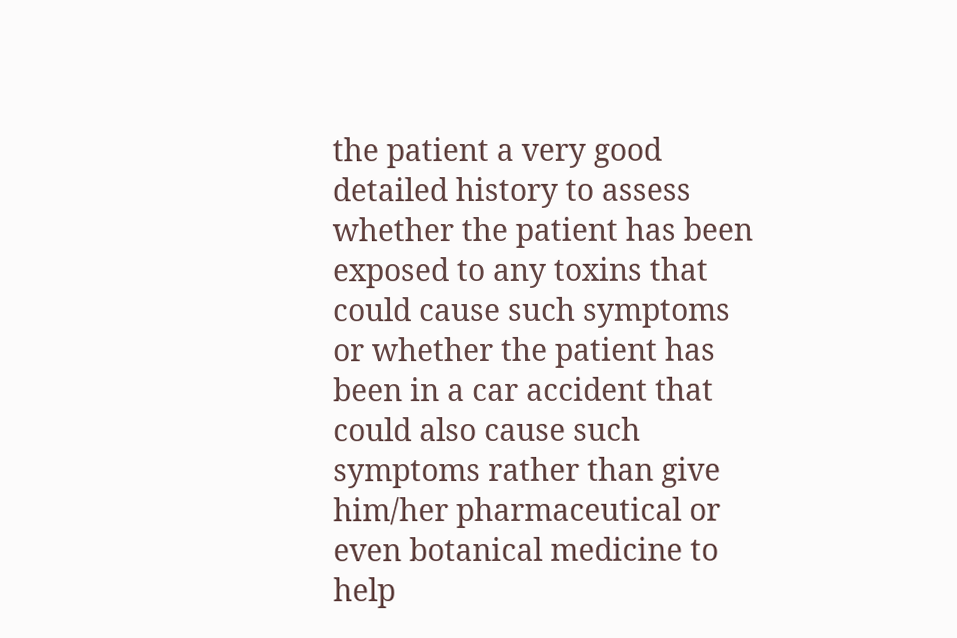the patient a very good detailed history to assess whether the patient has been exposed to any toxins that could cause such symptoms or whether the patient has been in a car accident that could also cause such symptoms rather than give him/her pharmaceutical or even botanical medicine to help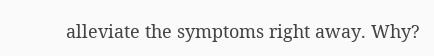alleviate the symptoms right away. Why?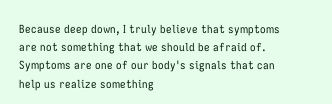Because deep down, I truly believe that symptoms are not something that we should be afraid of. Symptoms are one of our body's signals that can help us realize something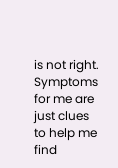is not right. Symptoms for me are just clues to help me find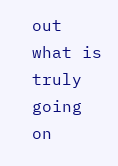out what is truly going on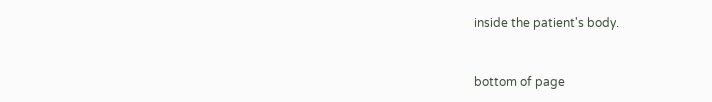inside the patient's body.


bottom of page